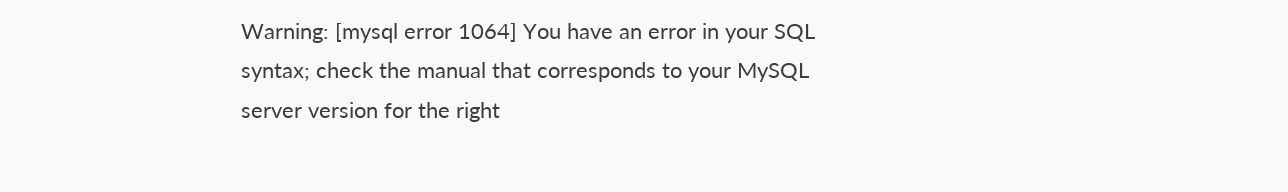Warning: [mysql error 1064] You have an error in your SQL syntax; check the manual that corresponds to your MySQL server version for the right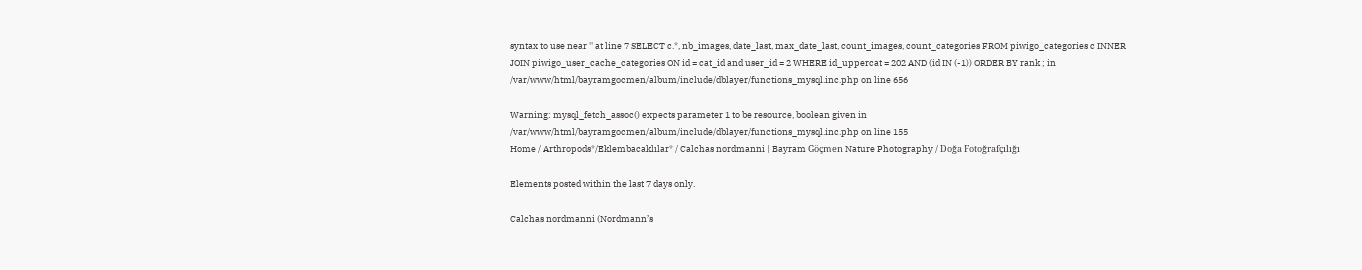syntax to use near '' at line 7 SELECT c.*, nb_images, date_last, max_date_last, count_images, count_categories FROM piwigo_categories c INNER JOIN piwigo_user_cache_categories ON id = cat_id and user_id = 2 WHERE id_uppercat = 202 AND (id IN (-1)) ORDER BY rank ; in /var/www/html/bayramgocmen/album/include/dblayer/functions_mysql.inc.php on line 656

Warning: mysql_fetch_assoc() expects parameter 1 to be resource, boolean given in /var/www/html/bayramgocmen/album/include/dblayer/functions_mysql.inc.php on line 155
Home / Arthropods*/Eklembacaklılar* / Calchas nordmanni | Bayram Göçmen Nature Photography / Doğa Fotoğrafçılığı

Elements posted within the last 7 days only.

Calchas nordmanni (Nordmann’s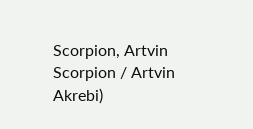Scorpion, Artvin Scorpion / Artvin Akrebi)